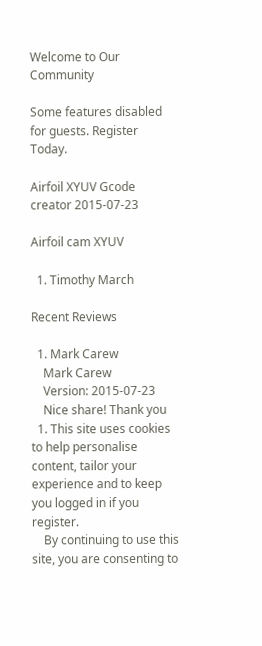Welcome to Our Community

Some features disabled for guests. Register Today.

Airfoil XYUV Gcode creator 2015-07-23

Airfoil cam XYUV

  1. Timothy March

Recent Reviews

  1. Mark Carew
    Mark Carew
    Version: 2015-07-23
    Nice share! Thank you
  1. This site uses cookies to help personalise content, tailor your experience and to keep you logged in if you register.
    By continuing to use this site, you are consenting to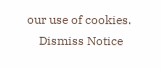our use of cookies.
    Dismiss Notice